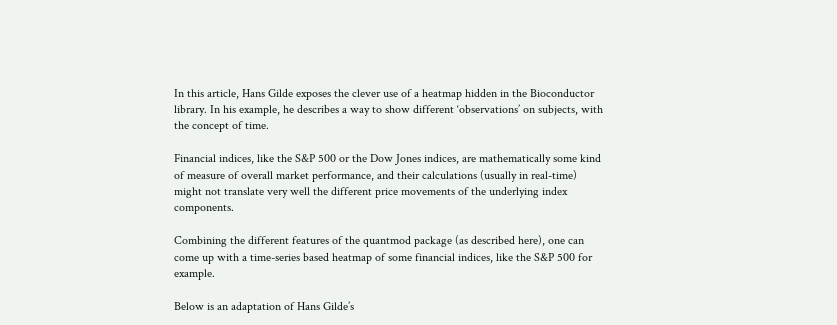In this article, Hans Gilde exposes the clever use of a heatmap hidden in the Bioconductor library. In his example, he describes a way to show different ‘observations’ on subjects, with the concept of time.

Financial indices, like the S&P 500 or the Dow Jones indices, are mathematically some kind of measure of overall market performance, and their calculations (usually in real-time) might not translate very well the different price movements of the underlying index components.

Combining the different features of the quantmod package (as described here), one can come up with a time-series based heatmap of some financial indices, like the S&P 500 for example.

Below is an adaptation of Hans Gilde’s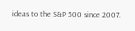ideas to the S&P 500 since 2007.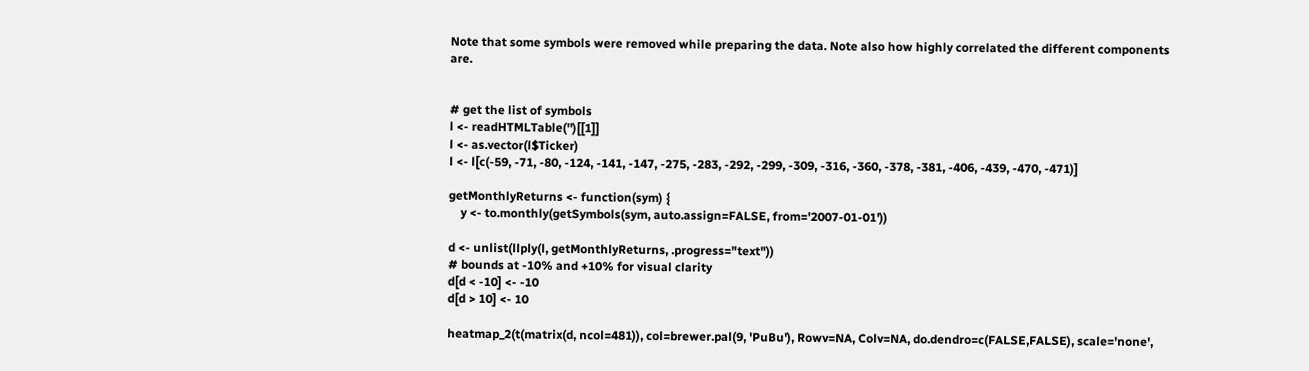Note that some symbols were removed while preparing the data. Note also how highly correlated the different components are.


# get the list of symbols
l <- readHTMLTable('')[[1]]
l <- as.vector(l$Ticker)
l <- l[c(-59, -71, -80, -124, -141, -147, -275, -283, -292, -299, -309, -316, -360, -378, -381, -406, -439, -470, -471)]

getMonthlyReturns <- function(sym) {
    y <- to.monthly(getSymbols(sym, auto.assign=FALSE, from='2007-01-01'))

d <- unlist(llply(l, getMonthlyReturns, .progress="text"))
# bounds at -10% and +10% for visual clarity
d[d < -10] <- -10
d[d > 10] <- 10

heatmap_2(t(matrix(d, ncol=481)), col=brewer.pal(9, 'PuBu'), Rowv=NA, Colv=NA, do.dendro=c(FALSE,FALSE), scale='none',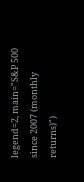legend=2, main="S&P 500 since 2007 (monthly returns)")